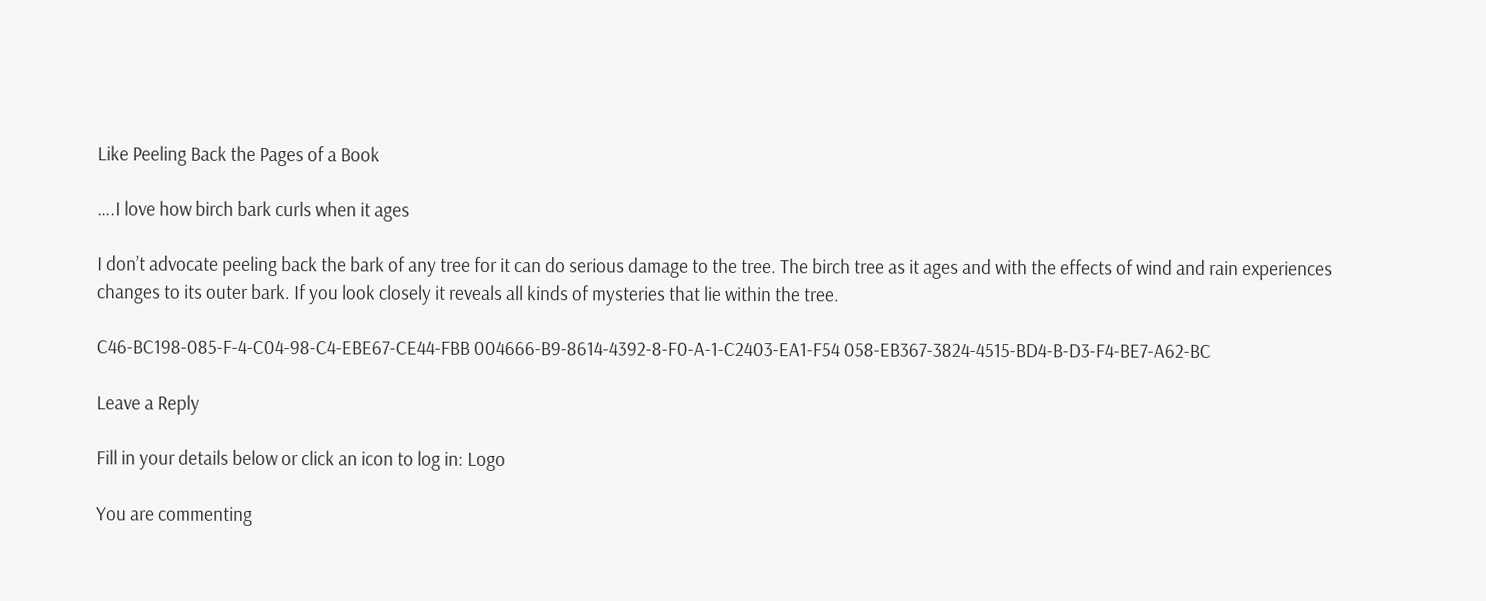Like Peeling Back the Pages of a Book

….I love how birch bark curls when it ages

I don’t advocate peeling back the bark of any tree for it can do serious damage to the tree. The birch tree as it ages and with the effects of wind and rain experiences changes to its outer bark. If you look closely it reveals all kinds of mysteries that lie within the tree.

C46-BC198-085-F-4-C04-98-C4-EBE67-CE44-FBB 004666-B9-8614-4392-8-F0-A-1-C2403-EA1-F54 058-EB367-3824-4515-BD4-B-D3-F4-BE7-A62-BC

Leave a Reply

Fill in your details below or click an icon to log in: Logo

You are commenting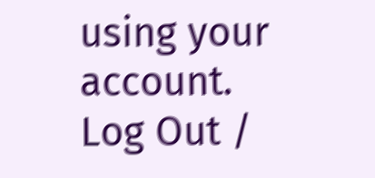using your account. Log Out /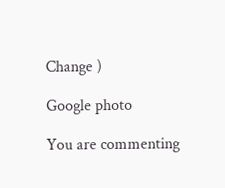Change )

Google photo

You are commenting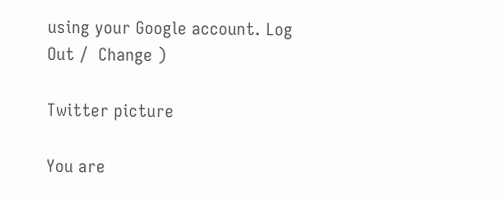using your Google account. Log Out /  Change )

Twitter picture

You are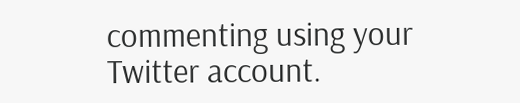commenting using your Twitter account.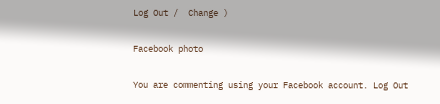Log Out /  Change )

Facebook photo

You are commenting using your Facebook account. Log Out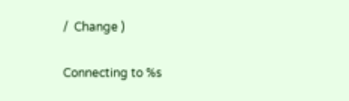/  Change )

Connecting to %s